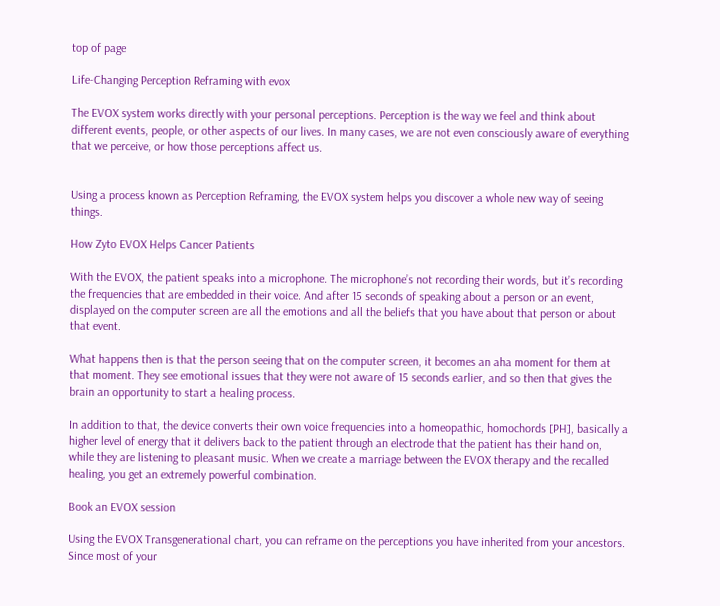top of page

Life-Changing Perception Reframing with evox

The EVOX system works directly with your personal perceptions. Perception is the way we feel and think about different events, people, or other aspects of our lives. In many cases, we are not even consciously aware of everything that we perceive, or how those perceptions affect us.


Using a process known as Perception Reframing, the EVOX system helps you discover a whole new way of seeing things.

How Zyto EVOX Helps Cancer Patients

With the EVOX, the patient speaks into a microphone. The microphone’s not recording their words, but it’s recording the frequencies that are embedded in their voice. And after 15 seconds of speaking about a person or an event, displayed on the computer screen are all the emotions and all the beliefs that you have about that person or about that event.

What happens then is that the person seeing that on the computer screen, it becomes an aha moment for them at that moment. They see emotional issues that they were not aware of 15 seconds earlier, and so then that gives the brain an opportunity to start a healing process.

In addition to that, the device converts their own voice frequencies into a homeopathic, homochords [PH], basically a higher level of energy that it delivers back to the patient through an electrode that the patient has their hand on, while they are listening to pleasant music. When we create a marriage between the EVOX therapy and the recalled healing, you get an extremely powerful combination.

Book an EVOX session

Using the EVOX Transgenerational chart, you can reframe on the perceptions you have inherited from your ancestors. Since most of your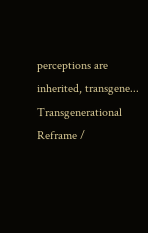perceptions are inherited, transgene...
Transgenerational Reframe /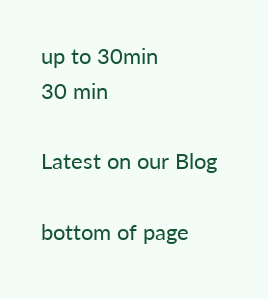up to 30min
30 min

Latest on our Blog

bottom of page